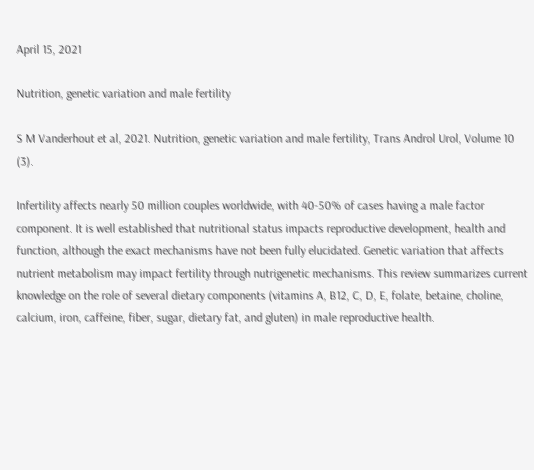April 15, 2021

Nutrition, genetic variation and male fertility

S M Vanderhout et al, 2021. Nutrition, genetic variation and male fertility, Trans Androl Urol, Volume 10 (3).

Infertility affects nearly 50 million couples worldwide, with 40-50% of cases having a male factor component. It is well established that nutritional status impacts reproductive development, health and function, although the exact mechanisms have not been fully elucidated. Genetic variation that affects nutrient metabolism may impact fertility through nutrigenetic mechanisms. This review summarizes current knowledge on the role of several dietary components (vitamins A, B12, C, D, E, folate, betaine, choline, calcium, iron, caffeine, fiber, sugar, dietary fat, and gluten) in male reproductive health.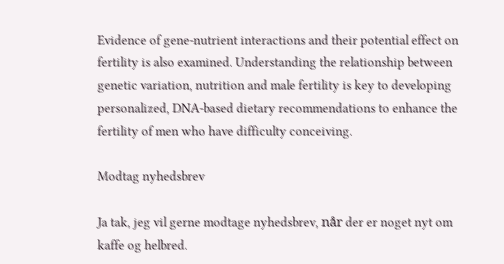Evidence of gene-nutrient interactions and their potential effect on fertility is also examined. Understanding the relationship between genetic variation, nutrition and male fertility is key to developing personalized, DNA-based dietary recommendations to enhance the fertility of men who have difficulty conceiving.

Modtag nyhedsbrev

Ja tak, jeg vil gerne modtage nyhedsbrev, når der er noget nyt om kaffe og helbred.